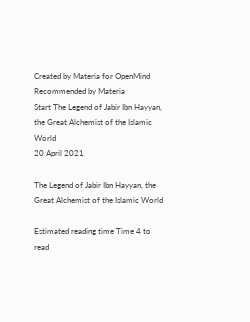Created by Materia for OpenMind Recommended by Materia
Start The Legend of Jabir Ibn Hayyan, the Great Alchemist of the Islamic World
20 April 2021

The Legend of Jabir Ibn Hayyan, the Great Alchemist of the Islamic World

Estimated reading time Time 4 to read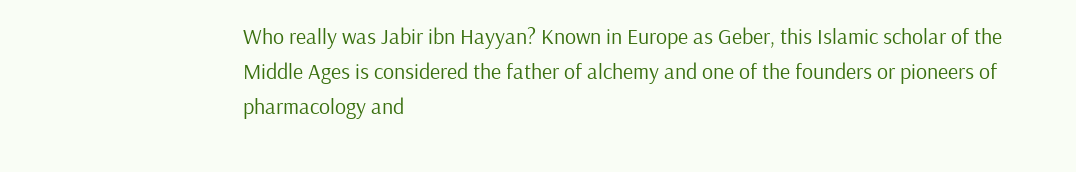Who really was Jabir ibn Hayyan? Known in Europe as Geber, this Islamic scholar of the Middle Ages is considered the father of alchemy and one of the founders or pioneers of pharmacology and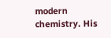modern chemistry. His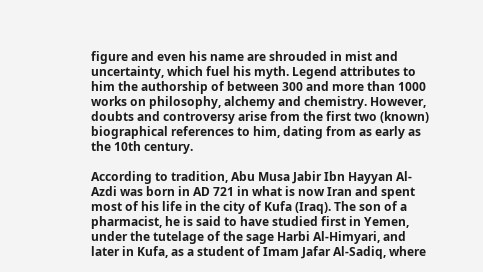figure and even his name are shrouded in mist and uncertainty, which fuel his myth. Legend attributes to him the authorship of between 300 and more than 1000 works on philosophy, alchemy and chemistry. However, doubts and controversy arise from the first two (known) biographical references to him, dating from as early as the 10th century.

According to tradition, Abu Musa Jabir Ibn Hayyan Al-Azdi was born in AD 721 in what is now Iran and spent most of his life in the city of Kufa (Iraq). The son of a pharmacist, he is said to have studied first in Yemen, under the tutelage of the sage Harbi Al-Himyari, and later in Kufa, as a student of Imam Jafar Al-Sadiq, where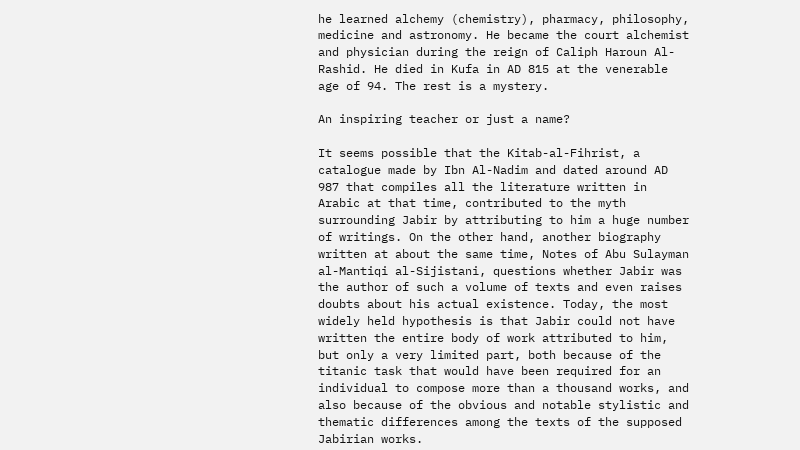he learned alchemy (chemistry), pharmacy, philosophy, medicine and astronomy. He became the court alchemist and physician during the reign of Caliph Haroun Al-Rashid. He died in Kufa in AD 815 at the venerable age of 94. The rest is a mystery.

An inspiring teacher or just a name?

It seems possible that the Kitab-al-Fihrist, a catalogue made by Ibn Al-Nadim and dated around AD 987 that compiles all the literature written in Arabic at that time, contributed to the myth surrounding Jabir by attributing to him a huge number of writings. On the other hand, another biography written at about the same time, Notes of Abu Sulayman al-Mantiqi al-Sijistani, questions whether Jabir was the author of such a volume of texts and even raises doubts about his actual existence. Today, the most widely held hypothesis is that Jabir could not have written the entire body of work attributed to him, but only a very limited part, both because of the titanic task that would have been required for an individual to compose more than a thousand works, and also because of the obvious and notable stylistic and thematic differences among the texts of the supposed Jabirian works.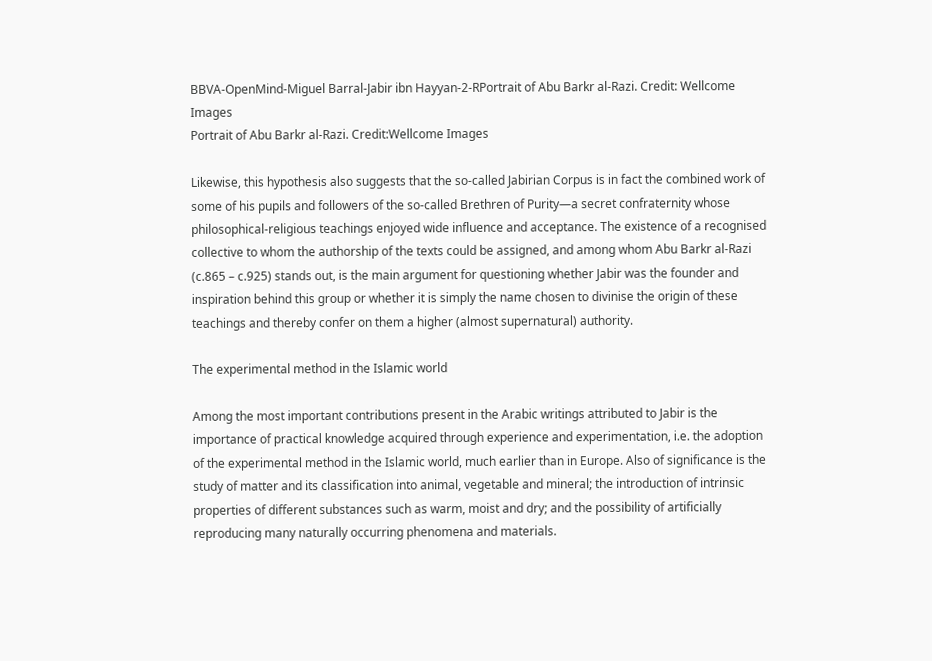BBVA-OpenMind-Miguel Barral-Jabir ibn Hayyan-2-RPortrait of Abu Barkr al-Razi. Credit: Wellcome Images
Portrait of Abu Barkr al-Razi. Credit:Wellcome Images

Likewise, this hypothesis also suggests that the so-called Jabirian Corpus is in fact the combined work of some of his pupils and followers of the so-called Brethren of Purity—a secret confraternity whose philosophical-religious teachings enjoyed wide influence and acceptance. The existence of a recognised collective to whom the authorship of the texts could be assigned, and among whom Abu Barkr al-Razi (c.865 – c.925) stands out, is the main argument for questioning whether Jabir was the founder and inspiration behind this group or whether it is simply the name chosen to divinise the origin of these teachings and thereby confer on them a higher (almost supernatural) authority.

The experimental method in the Islamic world

Among the most important contributions present in the Arabic writings attributed to Jabir is the importance of practical knowledge acquired through experience and experimentation, i.e. the adoption of the experimental method in the Islamic world, much earlier than in Europe. Also of significance is the study of matter and its classification into animal, vegetable and mineral; the introduction of intrinsic properties of different substances such as warm, moist and dry; and the possibility of artificially reproducing many naturally occurring phenomena and materials.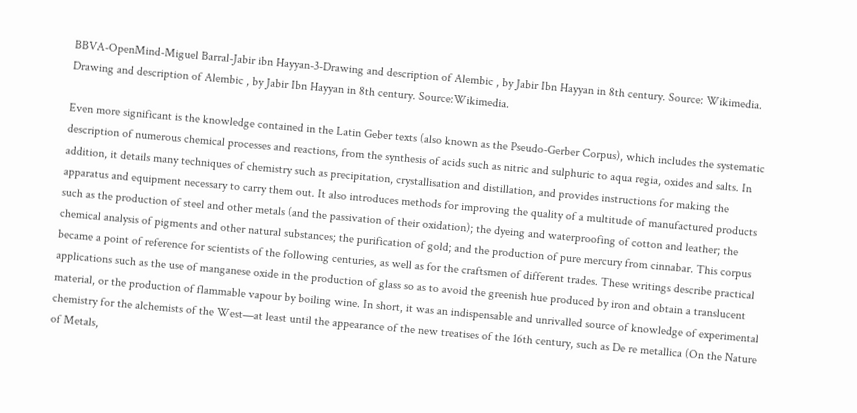BBVA-OpenMind-Miguel Barral-Jabir ibn Hayyan-3-Drawing and description of Alembic , by Jabir Ibn Hayyan in 8th century. Source: Wikimedia.
Drawing and description of Alembic , by Jabir Ibn Hayyan in 8th century. Source:Wikimedia.

Even more significant is the knowledge contained in the Latin Geber texts (also known as the Pseudo-Gerber Corpus), which includes the systematic description of numerous chemical processes and reactions, from the synthesis of acids such as nitric and sulphuric to aqua regia, oxides and salts. In addition, it details many techniques of chemistry such as precipitation, crystallisation and distillation, and provides instructions for making the apparatus and equipment necessary to carry them out. It also introduces methods for improving the quality of a multitude of manufactured products such as the production of steel and other metals (and the passivation of their oxidation); the dyeing and waterproofing of cotton and leather; the chemical analysis of pigments and other natural substances; the purification of gold; and the production of pure mercury from cinnabar. This corpus became a point of reference for scientists of the following centuries, as well as for the craftsmen of different trades. These writings describe practical applications such as the use of manganese oxide in the production of glass so as to avoid the greenish hue produced by iron and obtain a translucent material, or the production of flammable vapour by boiling wine. In short, it was an indispensable and unrivalled source of knowledge of experimental chemistry for the alchemists of the West—at least until the appearance of the new treatises of the 16th century, such as De re metallica (On the Nature of Metals,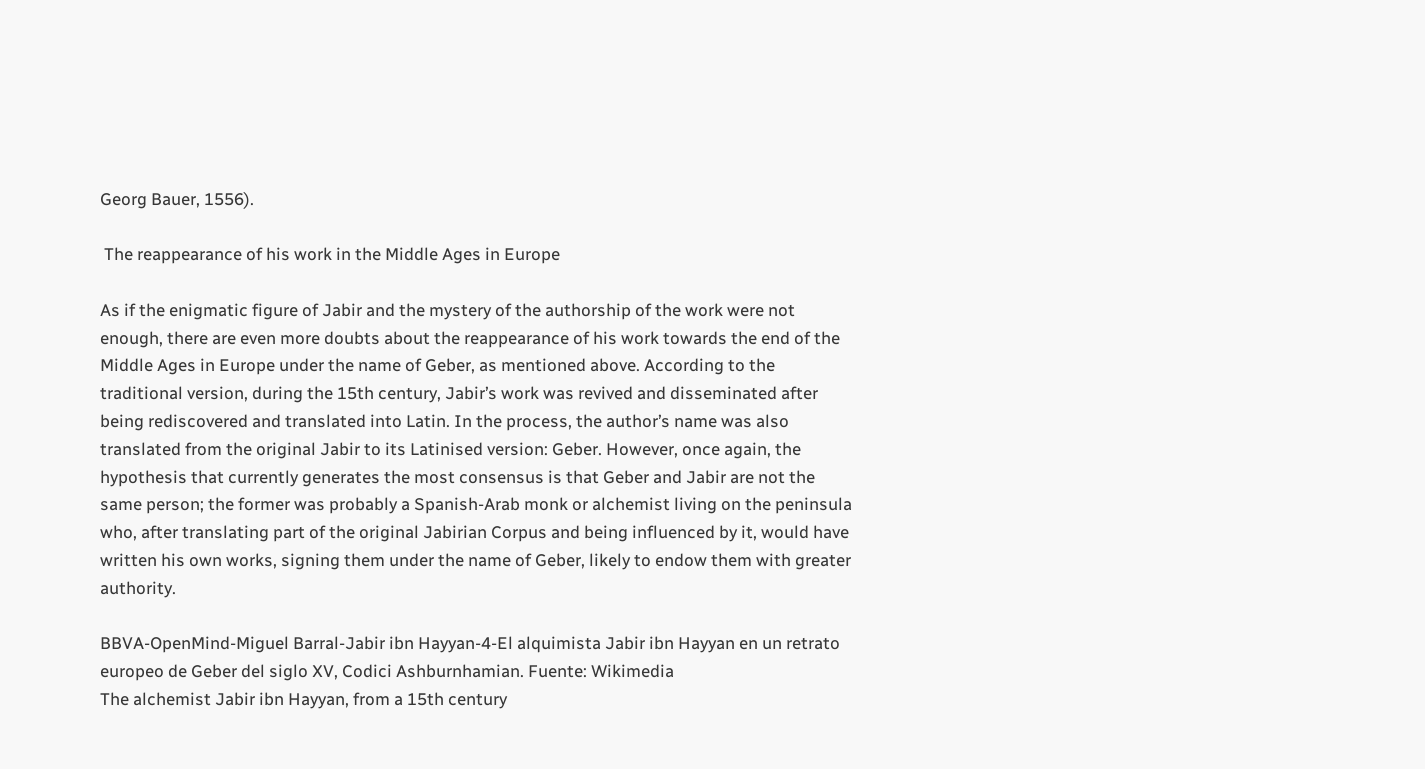Georg Bauer, 1556).

 The reappearance of his work in the Middle Ages in Europe

As if the enigmatic figure of Jabir and the mystery of the authorship of the work were not enough, there are even more doubts about the reappearance of his work towards the end of the Middle Ages in Europe under the name of Geber, as mentioned above. According to the traditional version, during the 15th century, Jabir’s work was revived and disseminated after being rediscovered and translated into Latin. In the process, the author’s name was also translated from the original Jabir to its Latinised version: Geber. However, once again, the hypothesis that currently generates the most consensus is that Geber and Jabir are not the same person; the former was probably a Spanish-Arab monk or alchemist living on the peninsula who, after translating part of the original Jabirian Corpus and being influenced by it, would have written his own works, signing them under the name of Geber, likely to endow them with greater authority.

BBVA-OpenMind-Miguel Barral-Jabir ibn Hayyan-4-El alquimista Jabir ibn Hayyan en un retrato europeo de Geber del siglo XV, Codici Ashburnhamian. Fuente: Wikimedia
The alchemist Jabir ibn Hayyan, from a 15th century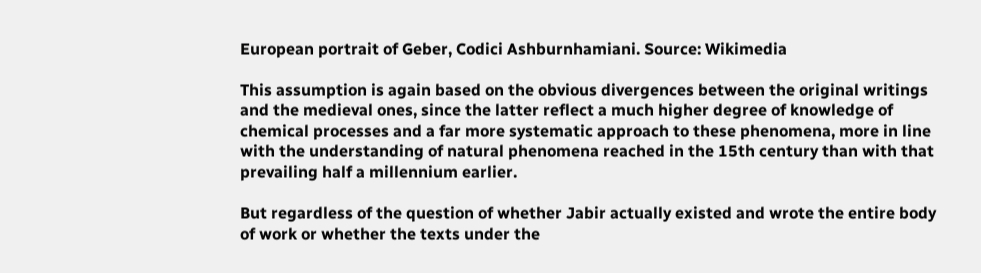European portrait of Geber, Codici Ashburnhamiani. Source: Wikimedia

This assumption is again based on the obvious divergences between the original writings and the medieval ones, since the latter reflect a much higher degree of knowledge of chemical processes and a far more systematic approach to these phenomena, more in line with the understanding of natural phenomena reached in the 15th century than with that prevailing half a millennium earlier.

But regardless of the question of whether Jabir actually existed and wrote the entire body of work or whether the texts under the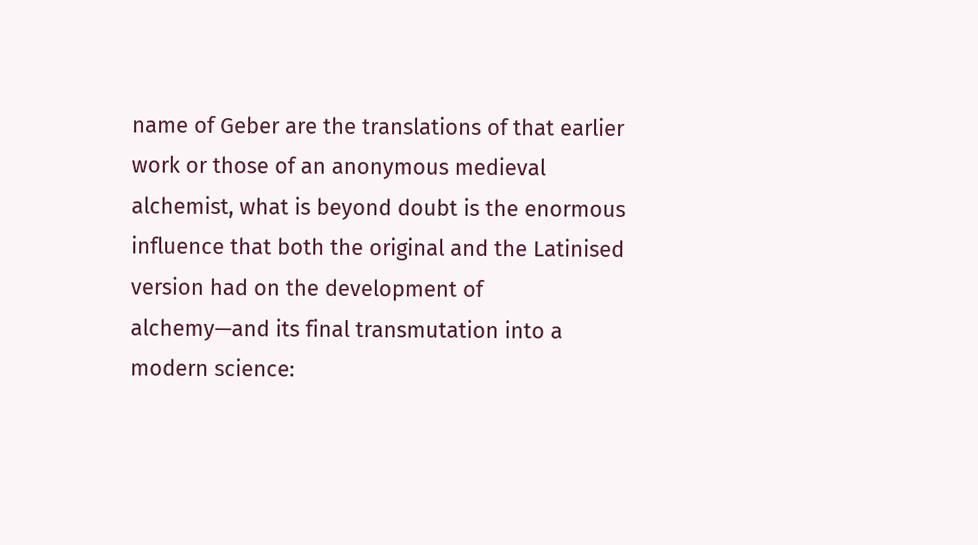name of Geber are the translations of that earlier work or those of an anonymous medieval alchemist, what is beyond doubt is the enormous influence that both the original and the Latinised version had on the development of alchemy—and its final transmutation into a modern science: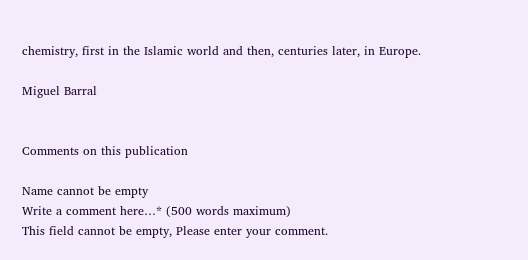chemistry, first in the Islamic world and then, centuries later, in Europe.

Miguel Barral


Comments on this publication

Name cannot be empty
Write a comment here…* (500 words maximum)
This field cannot be empty, Please enter your comment.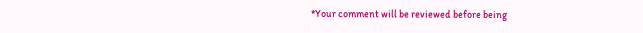*Your comment will be reviewed before being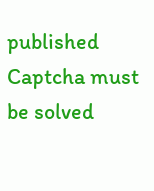published
Captcha must be solved